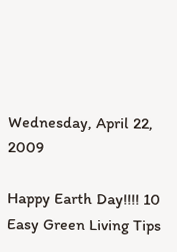Wednesday, April 22, 2009

Happy Earth Day!!!! 10 Easy Green Living Tips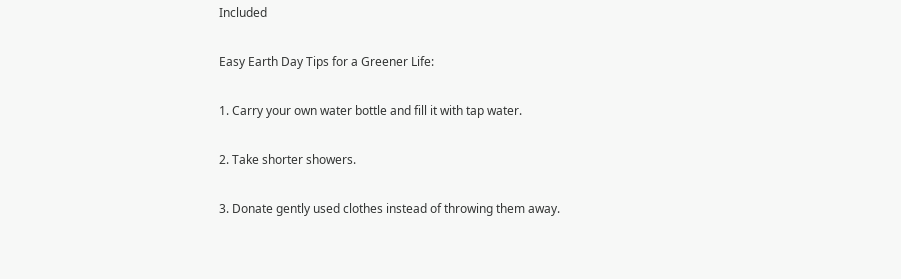Included

Easy Earth Day Tips for a Greener Life:

1. Carry your own water bottle and fill it with tap water.

2. Take shorter showers.

3. Donate gently used clothes instead of throwing them away.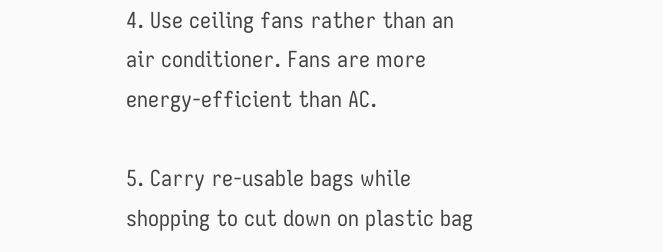4. Use ceiling fans rather than an air conditioner. Fans are more energy-efficient than AC.

5. Carry re-usable bags while shopping to cut down on plastic bag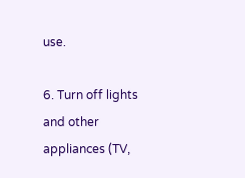use.

6. Turn off lights and other appliances (TV,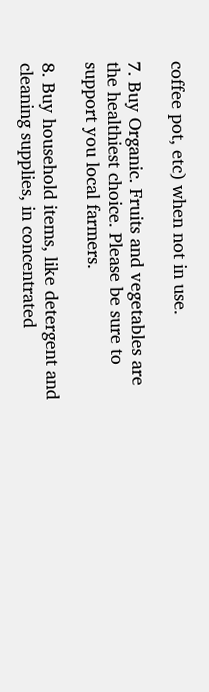coffee pot, etc) when not in use.

7. Buy Organic. Fruits and vegetables are the healthiest choice. Please be sure to support you local farmers.

8. Buy household items, like detergent and cleaning supplies, in concentrated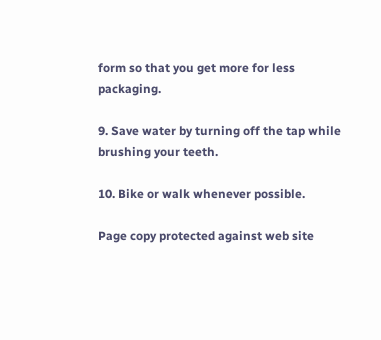form so that you get more for less packaging.

9. Save water by turning off the tap while brushing your teeth.

10. Bike or walk whenever possible.

Page copy protected against web site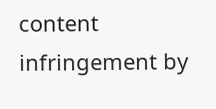content infringement by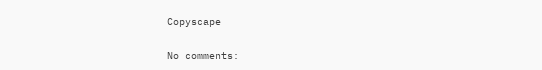Copyscape

No comments: